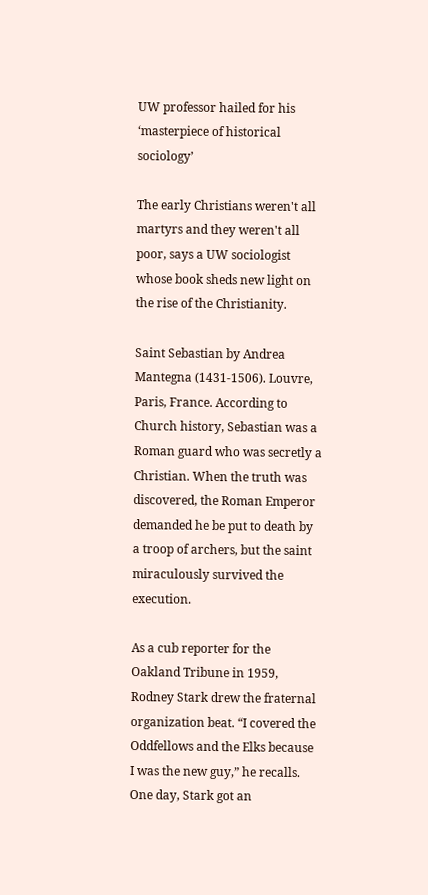UW professor hailed for his ‘masterpiece of historical sociology’

The early Christians weren't all martyrs and they weren't all poor, says a UW sociologist whose book sheds new light on the rise of the Christianity.

Saint Sebastian by Andrea Mantegna (1431-1506). Louvre, Paris, France. According to Church history, Sebastian was a Roman guard who was secretly a Christian. When the truth was discovered, the Roman Emperor demanded he be put to death by a troop of archers, but the saint miraculously survived the execution.

As a cub reporter for the Oakland Tribune in 1959, Rodney Stark drew the fraternal organization beat. “I covered the Oddfellows and the Elks because I was the new guy,” he recalls. One day, Stark got an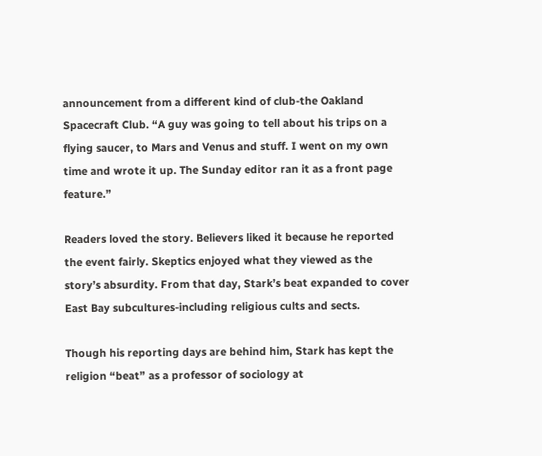announcement from a different kind of club-the Oakland Spacecraft Club. “A guy was going to tell about his trips on a flying saucer, to Mars and Venus and stuff. I went on my own time and wrote it up. The Sunday editor ran it as a front page feature.”

Readers loved the story. Believers liked it because he reported the event fairly. Skeptics enjoyed what they viewed as the story’s absurdity. From that day, Stark’s beat expanded to cover East Bay subcultures-including religious cults and sects.

Though his reporting days are behind him, Stark has kept the religion “beat” as a professor of sociology at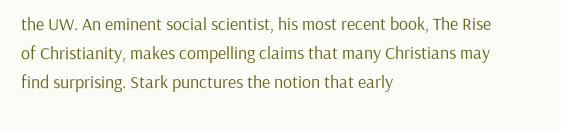the UW. An eminent social scientist, his most recent book, The Rise of Christianity, makes compelling claims that many Christians may find surprising. Stark punctures the notion that early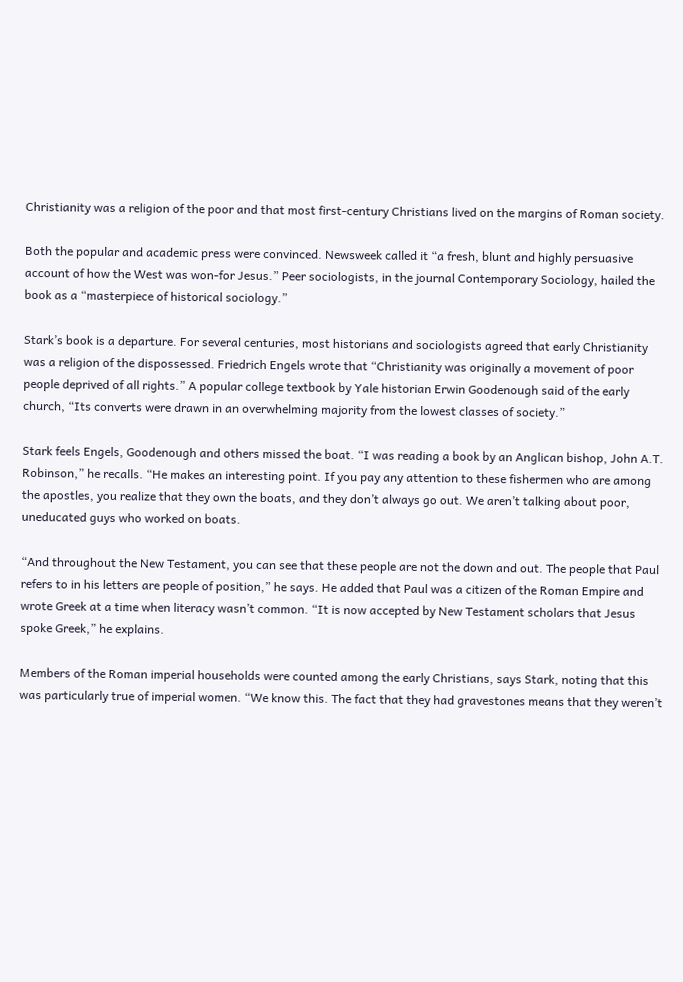Christianity was a religion of the poor and that most first-century Christians lived on the margins of Roman society.

Both the popular and academic press were convinced. Newsweek called it “a fresh, blunt and highly persuasive account of how the West was won-for Jesus.” Peer sociologists, in the journal Contemporary Sociology, hailed the book as a “masterpiece of historical sociology.”

Stark’s book is a departure. For several centuries, most historians and sociologists agreed that early Christianity was a religion of the dispossessed. Friedrich Engels wrote that “Christianity was originally a movement of poor people deprived of all rights.” A popular college textbook by Yale historian Erwin Goodenough said of the early church, “Its converts were drawn in an overwhelming majority from the lowest classes of society.”

Stark feels Engels, Goodenough and others missed the boat. “I was reading a book by an Anglican bishop, John A.T. Robinson,” he recalls. “He makes an interesting point. If you pay any attention to these fishermen who are among the apostles, you realize that they own the boats, and they don’t always go out. We aren’t talking about poor, uneducated guys who worked on boats.

“And throughout the New Testament, you can see that these people are not the down and out. The people that Paul refers to in his letters are people of position,” he says. He added that Paul was a citizen of the Roman Empire and wrote Greek at a time when literacy wasn’t common. “It is now accepted by New Testament scholars that Jesus spoke Greek,” he explains.

Members of the Roman imperial households were counted among the early Christians, says Stark, noting that this was particularly true of imperial women. “We know this. The fact that they had gravestones means that they weren’t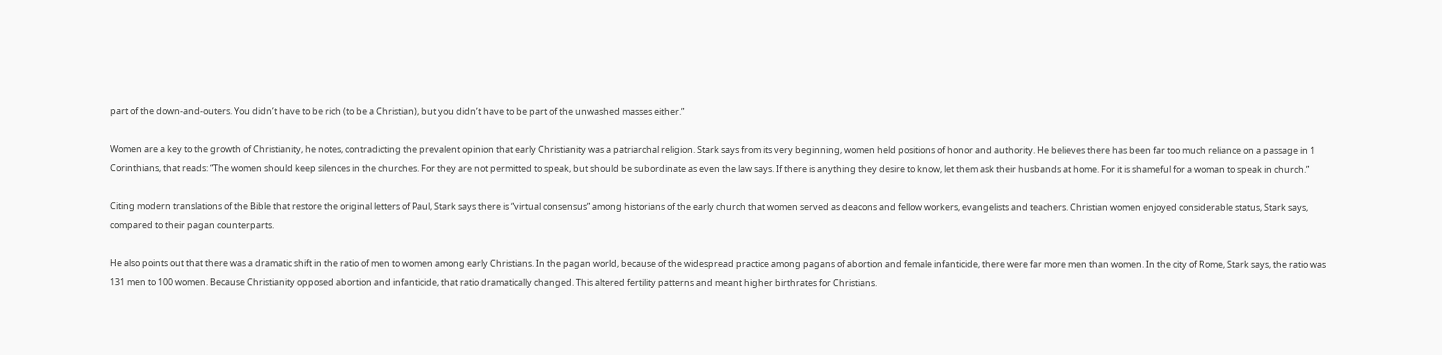part of the down-and-outers. You didn’t have to be rich (to be a Christian), but you didn’t have to be part of the unwashed masses either.”

Women are a key to the growth of Christianity, he notes, contradicting the prevalent opinion that early Christianity was a patriarchal religion. Stark says from its very beginning, women held positions of honor and authority. He believes there has been far too much reliance on a passage in 1 Corinthians, that reads: “The women should keep silences in the churches. For they are not permitted to speak, but should be subordinate as even the law says. If there is anything they desire to know, let them ask their husbands at home. For it is shameful for a woman to speak in church.”

Citing modern translations of the Bible that restore the original letters of Paul, Stark says there is “virtual consensus” among historians of the early church that women served as deacons and fellow workers, evangelists and teachers. Christian women enjoyed considerable status, Stark says, compared to their pagan counterparts.

He also points out that there was a dramatic shift in the ratio of men to women among early Christians. In the pagan world, because of the widespread practice among pagans of abortion and female infanticide, there were far more men than women. In the city of Rome, Stark says, the ratio was 131 men to 100 women. Because Christianity opposed abortion and infanticide, that ratio dramatically changed. This altered fertility patterns and meant higher birthrates for Christians.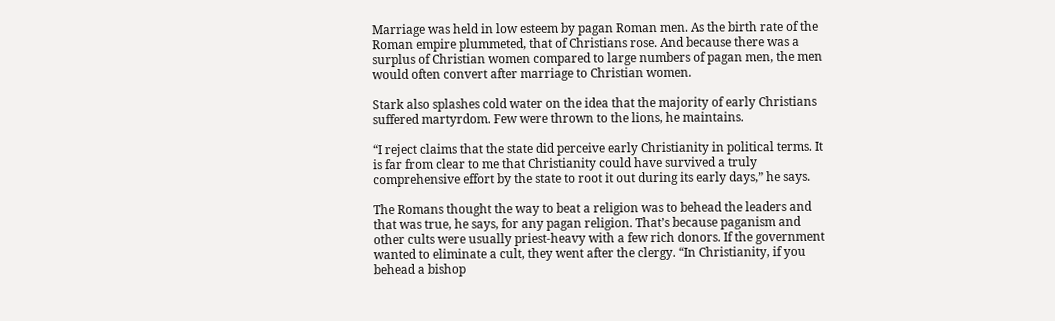Marriage was held in low esteem by pagan Roman men. As the birth rate of the Roman empire plummeted, that of Christians rose. And because there was a surplus of Christian women compared to large numbers of pagan men, the men would often convert after marriage to Christian women.

Stark also splashes cold water on the idea that the majority of early Christians suffered martyrdom. Few were thrown to the lions, he maintains.

“I reject claims that the state did perceive early Christianity in political terms. It is far from clear to me that Christianity could have survived a truly comprehensive effort by the state to root it out during its early days,” he says.

The Romans thought the way to beat a religion was to behead the leaders and that was true, he says, for any pagan religion. That’s because paganism and other cults were usually priest-heavy with a few rich donors. If the government wanted to eliminate a cult, they went after the clergy. “In Christianity, if you behead a bishop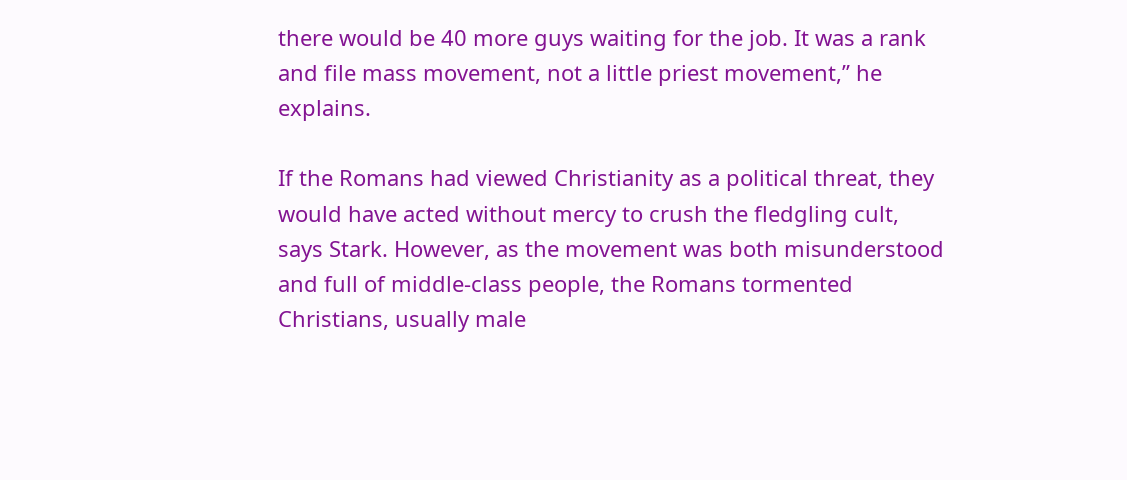there would be 40 more guys waiting for the job. It was a rank and file mass movement, not a little priest movement,” he explains.

If the Romans had viewed Christianity as a political threat, they would have acted without mercy to crush the fledgling cult, says Stark. However, as the movement was both misunderstood and full of middle-class people, the Romans tormented Christians, usually male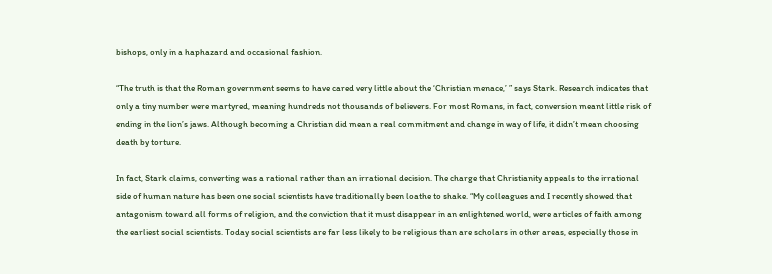bishops, only in a haphazard and occasional fashion.

“The truth is that the Roman government seems to have cared very little about the ‘Christian menace,’ ” says Stark. Research indicates that only a tiny number were martyred, meaning hundreds not thousands of believers. For most Romans, in fact, conversion meant little risk of ending in the lion’s jaws. Although becoming a Christian did mean a real commitment and change in way of life, it didn’t mean choosing death by torture.

In fact, Stark claims, converting was a rational rather than an irrational decision. The charge that Christianity appeals to the irrational side of human nature has been one social scientists have traditionally been loathe to shake. “My colleagues and I recently showed that antagonism toward all forms of religion, and the conviction that it must disappear in an enlightened world, were articles of faith among the earliest social scientists. Today social scientists are far less likely to be religious than are scholars in other areas, especially those in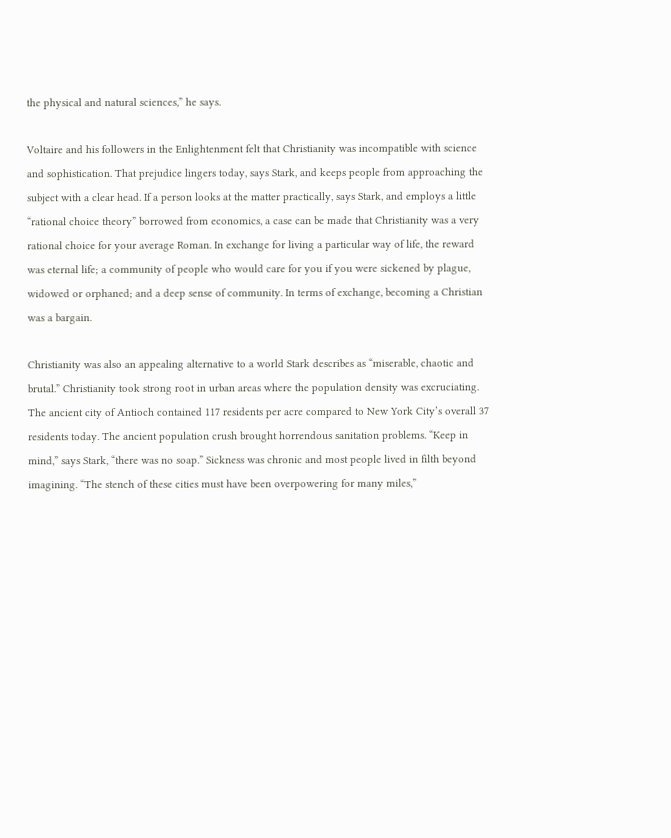the physical and natural sciences,” he says.

Voltaire and his followers in the Enlightenment felt that Christianity was incompatible with science and sophistication. That prejudice lingers today, says Stark, and keeps people from approaching the subject with a clear head. If a person looks at the matter practically, says Stark, and employs a little “rational choice theory” borrowed from economics, a case can be made that Christianity was a very rational choice for your average Roman. In exchange for living a particular way of life, the reward was eternal life; a community of people who would care for you if you were sickened by plague, widowed or orphaned; and a deep sense of community. In terms of exchange, becoming a Christian was a bargain.

Christianity was also an appealing alternative to a world Stark describes as “miserable, chaotic and brutal.” Christianity took strong root in urban areas where the population density was excruciating. The ancient city of Antioch contained 117 residents per acre compared to New York City’s overall 37 residents today. The ancient population crush brought horrendous sanitation problems. “Keep in mind,” says Stark, “there was no soap.” Sickness was chronic and most people lived in filth beyond imagining. “The stench of these cities must have been overpowering for many miles,”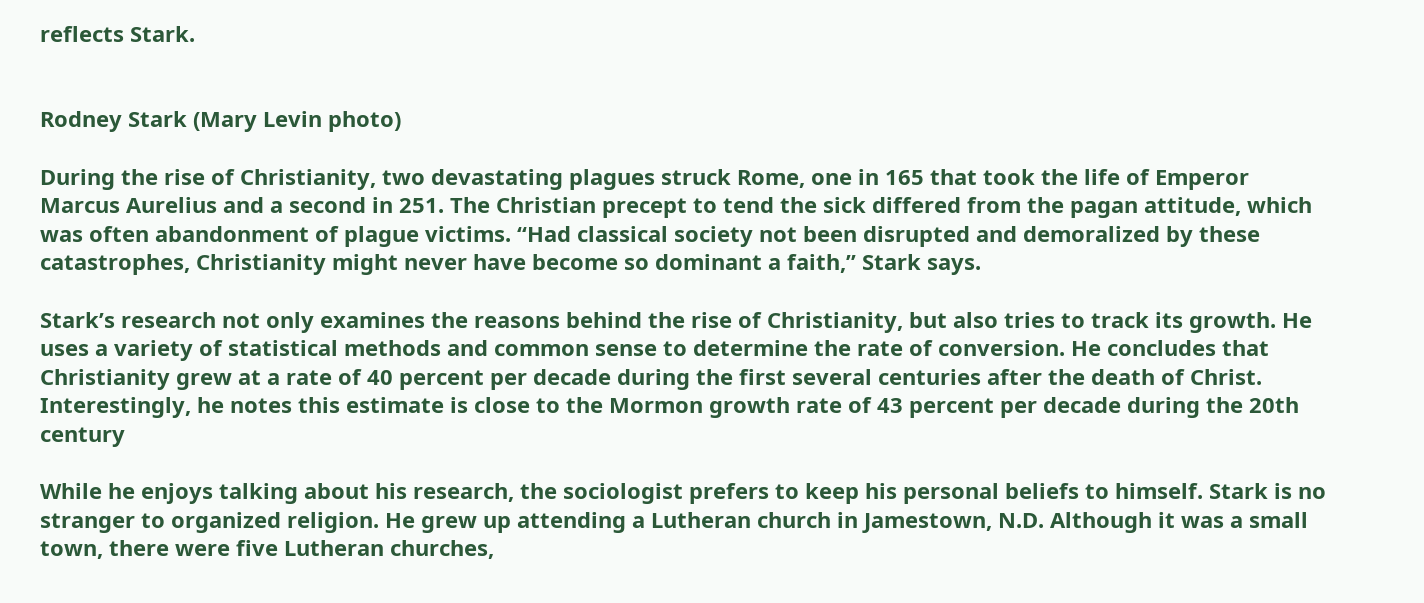reflects Stark.


Rodney Stark (Mary Levin photo)

During the rise of Christianity, two devastating plagues struck Rome, one in 165 that took the life of Emperor Marcus Aurelius and a second in 251. The Christian precept to tend the sick differed from the pagan attitude, which was often abandonment of plague victims. “Had classical society not been disrupted and demoralized by these catastrophes, Christianity might never have become so dominant a faith,” Stark says.

Stark’s research not only examines the reasons behind the rise of Christianity, but also tries to track its growth. He uses a variety of statistical methods and common sense to determine the rate of conversion. He concludes that Christianity grew at a rate of 40 percent per decade during the first several centuries after the death of Christ. Interestingly, he notes this estimate is close to the Mormon growth rate of 43 percent per decade during the 20th century

While he enjoys talking about his research, the sociologist prefers to keep his personal beliefs to himself. Stark is no stranger to organized religion. He grew up attending a Lutheran church in Jamestown, N.D. Although it was a small town, there were five Lutheran churches,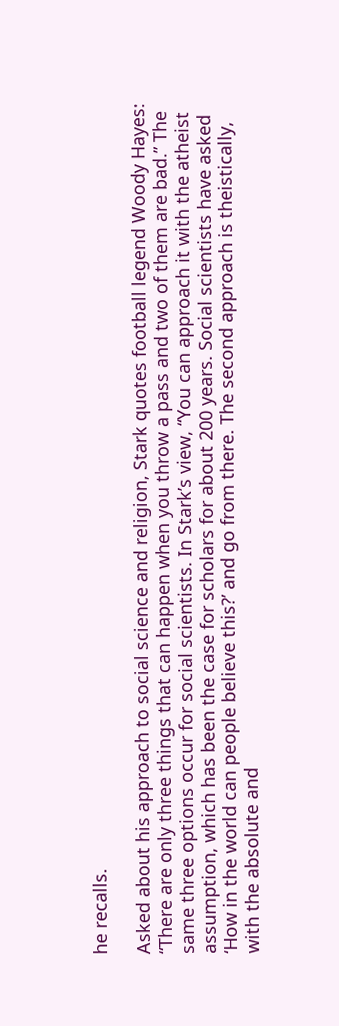he recalls.

Asked about his approach to social science and religion, Stark quotes football legend Woody Hayes: “There are only three things that can happen when you throw a pass and two of them are bad.” The same three options occur for social scientists. In Stark’s view, “You can approach it with the atheist assumption, which has been the case for scholars for about 200 years. Social scientists have asked ‘How in the world can people believe this?’ and go from there. The second approach is theistically, with the absolute and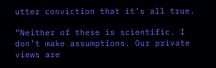utter conviction that it’s all true.

“Neither of these is scientific. I don’t make assumptions. Our private views are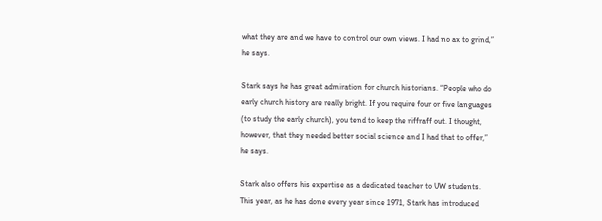what they are and we have to control our own views. I had no ax to grind,” he says.

Stark says he has great admiration for church historians. “People who do early church history are really bright. If you require four or five languages (to study the early church), you tend to keep the riffraff out. I thought, however, that they needed better social science and I had that to offer,” he says.

Stark also offers his expertise as a dedicated teacher to UW students. This year, as he has done every year since 1971, Stark has introduced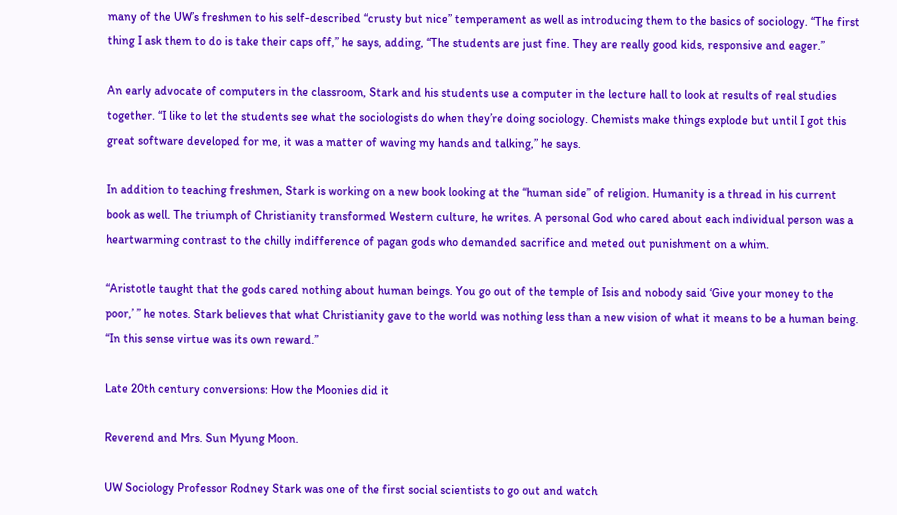many of the UW’s freshmen to his self-described “crusty but nice” temperament as well as introducing them to the basics of sociology. “The first thing I ask them to do is take their caps off,” he says, adding, “The students are just fine. They are really good kids, responsive and eager.”

An early advocate of computers in the classroom, Stark and his students use a computer in the lecture hall to look at results of real studies together. “I like to let the students see what the sociologists do when they’re doing sociology. Chemists make things explode but until I got this great software developed for me, it was a matter of waving my hands and talking,” he says.

In addition to teaching freshmen, Stark is working on a new book looking at the “human side” of religion. Humanity is a thread in his current book as well. The triumph of Christianity transformed Western culture, he writes. A personal God who cared about each individual person was a heartwarming contrast to the chilly indifference of pagan gods who demanded sacrifice and meted out punishment on a whim.

“Aristotle taught that the gods cared nothing about human beings. You go out of the temple of Isis and nobody said ‘Give your money to the poor,’ ” he notes. Stark believes that what Christianity gave to the world was nothing less than a new vision of what it means to be a human being. “In this sense virtue was its own reward.”

Late 20th century conversions: How the Moonies did it

Reverend and Mrs. Sun Myung Moon.

UW Sociology Professor Rodney Stark was one of the first social scientists to go out and watch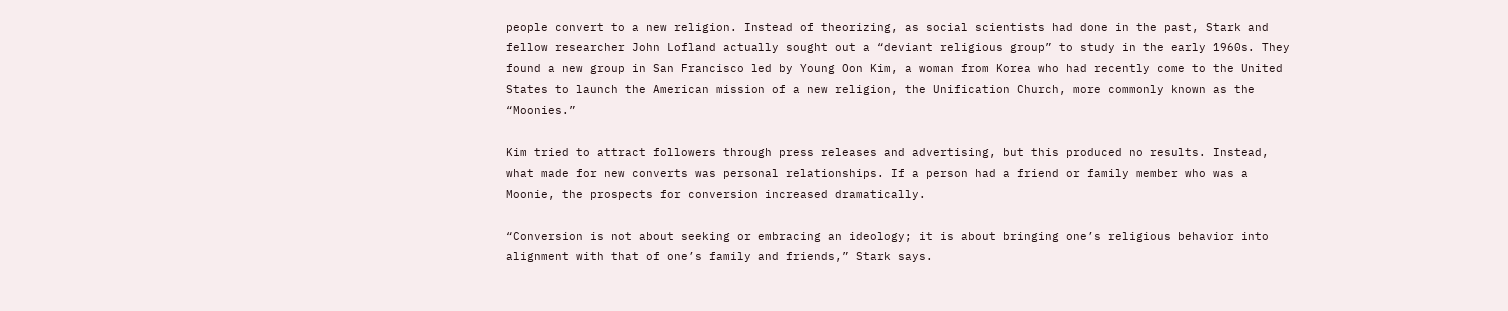people convert to a new religion. Instead of theorizing, as social scientists had done in the past, Stark and fellow researcher John Lofland actually sought out a “deviant religious group” to study in the early 1960s. They found a new group in San Francisco led by Young Oon Kim, a woman from Korea who had recently come to the United States to launch the American mission of a new religion, the Unification Church, more commonly known as the “Moonies.”

Kim tried to attract followers through press releases and advertising, but this produced no results. Instead, what made for new converts was personal relationships. If a person had a friend or family member who was a Moonie, the prospects for conversion increased dramatically.

“Conversion is not about seeking or embracing an ideology; it is about bringing one’s religious behavior into alignment with that of one’s family and friends,” Stark says.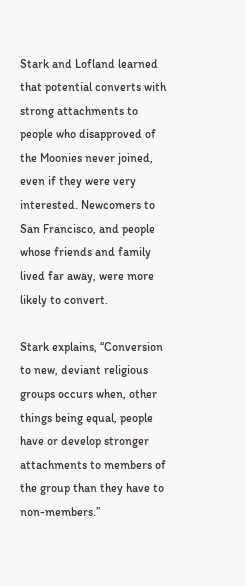Stark and Lofland learned that potential converts with strong attachments to people who disapproved of the Moonies never joined, even if they were very interested. Newcomers to San Francisco, and people whose friends and family lived far away, were more likely to convert.

Stark explains, “Conversion to new, deviant religious groups occurs when, other things being equal, people have or develop stronger attachments to members of the group than they have to non-members.”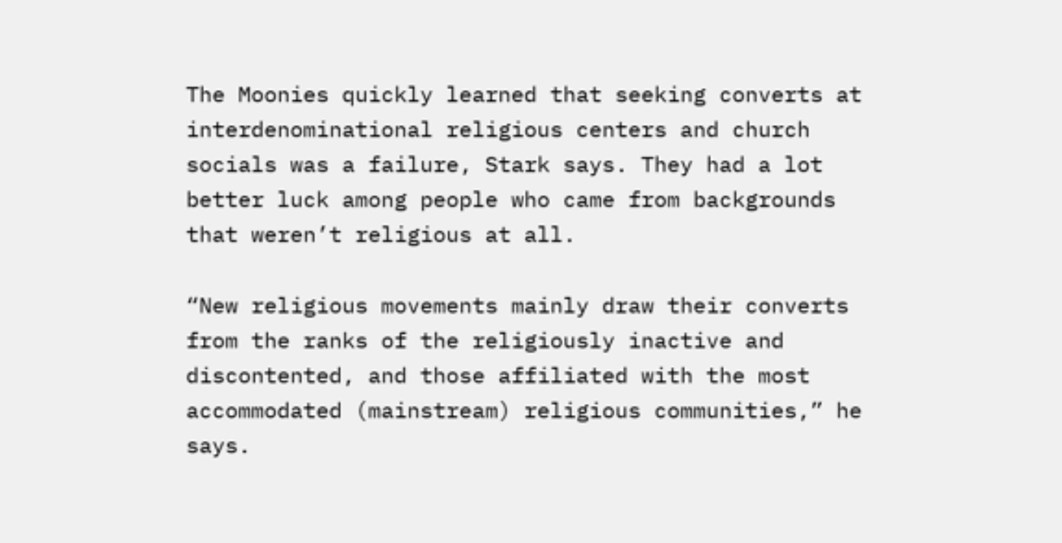The Moonies quickly learned that seeking converts at interdenominational religious centers and church socials was a failure, Stark says. They had a lot better luck among people who came from backgrounds that weren’t religious at all.

“New religious movements mainly draw their converts from the ranks of the religiously inactive and discontented, and those affiliated with the most accommodated (mainstream) religious communities,” he says.